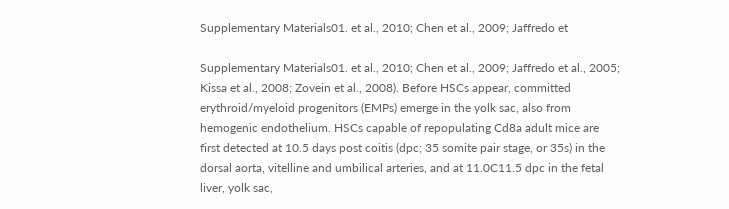Supplementary Materials01. et al., 2010; Chen et al., 2009; Jaffredo et

Supplementary Materials01. et al., 2010; Chen et al., 2009; Jaffredo et al., 2005; Kissa et al., 2008; Zovein et al., 2008). Before HSCs appear, committed erythroid/myeloid progenitors (EMPs) emerge in the yolk sac, also from hemogenic endothelium. HSCs capable of repopulating Cd8a adult mice are first detected at 10.5 days post coitis (dpc; 35 somite pair stage, or 35s) in the dorsal aorta, vitelline and umbilical arteries, and at 11.0C11.5 dpc in the fetal liver, yolk sac,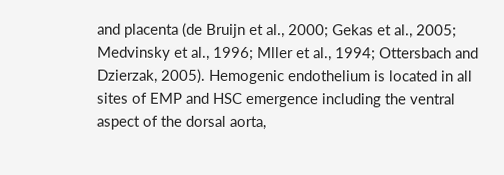and placenta (de Bruijn et al., 2000; Gekas et al., 2005; Medvinsky et al., 1996; Mller et al., 1994; Ottersbach and Dzierzak, 2005). Hemogenic endothelium is located in all sites of EMP and HSC emergence including the ventral aspect of the dorsal aorta,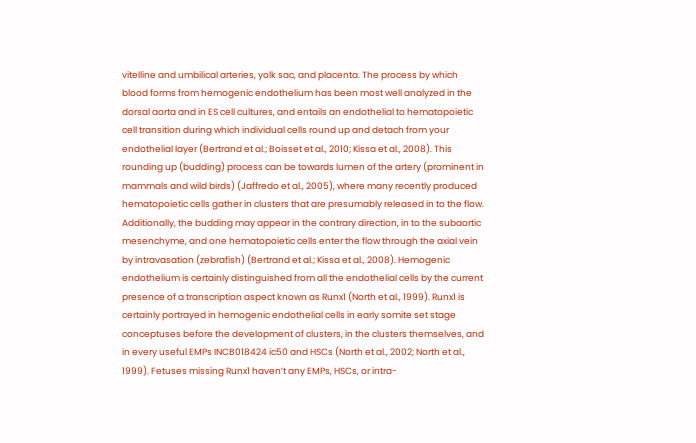vitelline and umbilical arteries, yolk sac, and placenta. The process by which blood forms from hemogenic endothelium has been most well analyzed in the dorsal aorta and in ES cell cultures, and entails an endothelial to hematopoietic cell transition during which individual cells round up and detach from your endothelial layer (Bertrand et al.; Boisset et al., 2010; Kissa et al., 2008). This rounding up (budding) process can be towards lumen of the artery (prominent in mammals and wild birds) (Jaffredo et al., 2005), where many recently produced hematopoietic cells gather in clusters that are presumably released in to the flow. Additionally, the budding may appear in the contrary direction, in to the subaortic mesenchyme, and one hematopoietic cells enter the flow through the axial vein by intravasation (zebrafish) (Bertrand et al.; Kissa et al., 2008). Hemogenic endothelium is certainly distinguished from all the endothelial cells by the current presence of a transcription aspect known as Runx1 (North et al., 1999). Runx1 is certainly portrayed in hemogenic endothelial cells in early somite set stage conceptuses before the development of clusters, in the clusters themselves, and in every useful EMPs INCB018424 ic50 and HSCs (North et al., 2002; North et al., 1999). Fetuses missing Runx1 haven’t any EMPs, HSCs, or intra-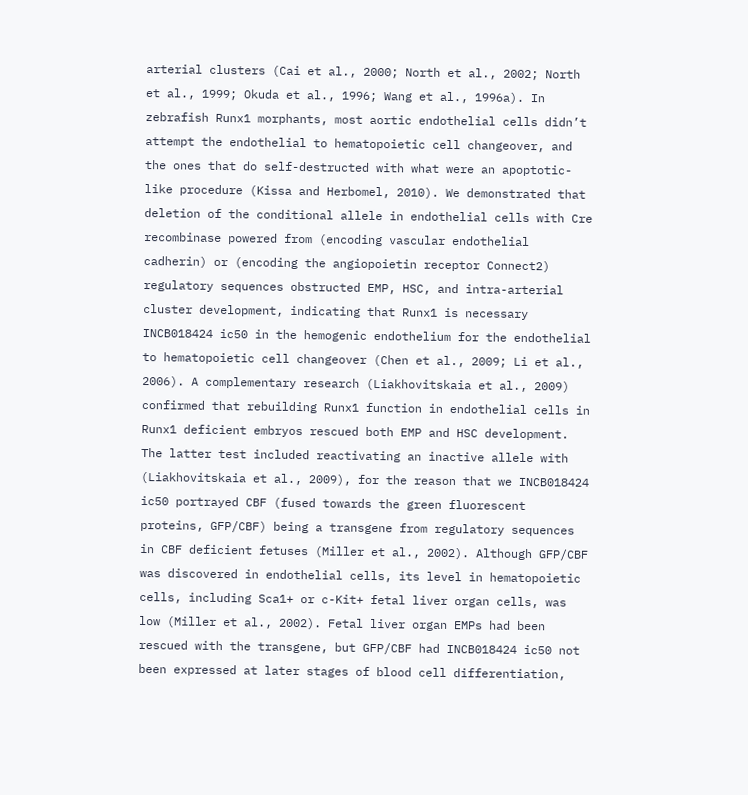arterial clusters (Cai et al., 2000; North et al., 2002; North et al., 1999; Okuda et al., 1996; Wang et al., 1996a). In zebrafish Runx1 morphants, most aortic endothelial cells didn’t attempt the endothelial to hematopoietic cell changeover, and the ones that do self-destructed with what were an apoptotic-like procedure (Kissa and Herbomel, 2010). We demonstrated that deletion of the conditional allele in endothelial cells with Cre recombinase powered from (encoding vascular endothelial cadherin) or (encoding the angiopoietin receptor Connect2) regulatory sequences obstructed EMP, HSC, and intra-arterial cluster development, indicating that Runx1 is necessary INCB018424 ic50 in the hemogenic endothelium for the endothelial to hematopoietic cell changeover (Chen et al., 2009; Li et al., 2006). A complementary research (Liakhovitskaia et al., 2009) confirmed that rebuilding Runx1 function in endothelial cells in Runx1 deficient embryos rescued both EMP and HSC development. The latter test included reactivating an inactive allele with (Liakhovitskaia et al., 2009), for the reason that we INCB018424 ic50 portrayed CBF (fused towards the green fluorescent proteins, GFP/CBF) being a transgene from regulatory sequences in CBF deficient fetuses (Miller et al., 2002). Although GFP/CBF was discovered in endothelial cells, its level in hematopoietic cells, including Sca1+ or c-Kit+ fetal liver organ cells, was low (Miller et al., 2002). Fetal liver organ EMPs had been rescued with the transgene, but GFP/CBF had INCB018424 ic50 not been expressed at later stages of blood cell differentiation,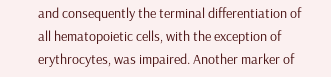and consequently the terminal differentiation of all hematopoietic cells, with the exception of erythrocytes, was impaired. Another marker of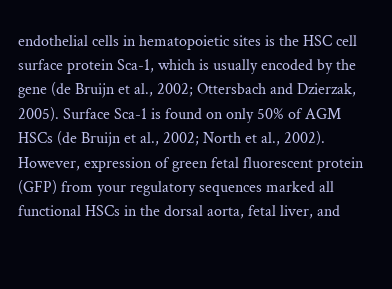endothelial cells in hematopoietic sites is the HSC cell surface protein Sca-1, which is usually encoded by the gene (de Bruijn et al., 2002; Ottersbach and Dzierzak, 2005). Surface Sca-1 is found on only 50% of AGM HSCs (de Bruijn et al., 2002; North et al., 2002). However, expression of green fetal fluorescent protein (GFP) from your regulatory sequences marked all functional HSCs in the dorsal aorta, fetal liver, and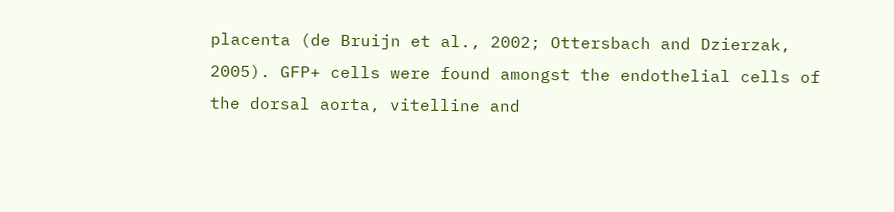placenta (de Bruijn et al., 2002; Ottersbach and Dzierzak, 2005). GFP+ cells were found amongst the endothelial cells of the dorsal aorta, vitelline and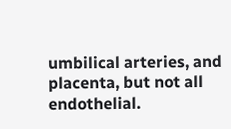umbilical arteries, and placenta, but not all endothelial.